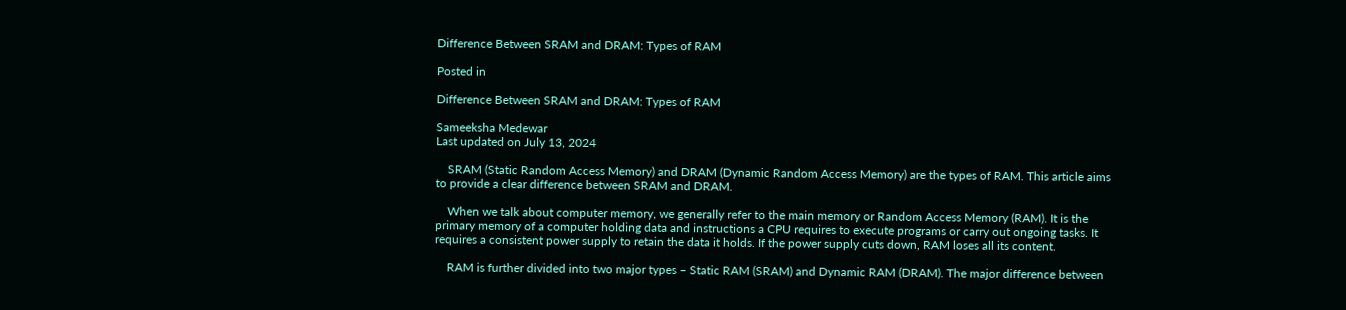Difference Between SRAM and DRAM: Types of RAM

Posted in

Difference Between SRAM and DRAM: Types of RAM

Sameeksha Medewar
Last updated on July 13, 2024

    SRAM (Static Random Access Memory) and DRAM (Dynamic Random Access Memory) are the types of RAM. This article aims to provide a clear difference between SRAM and DRAM.

    When we talk about computer memory, we generally refer to the main memory or Random Access Memory (RAM). It is the primary memory of a computer holding data and instructions a CPU requires to execute programs or carry out ongoing tasks. It requires a consistent power supply to retain the data it holds. If the power supply cuts down, RAM loses all its content.

    RAM is further divided into two major types – Static RAM (SRAM) and Dynamic RAM (DRAM). The major difference between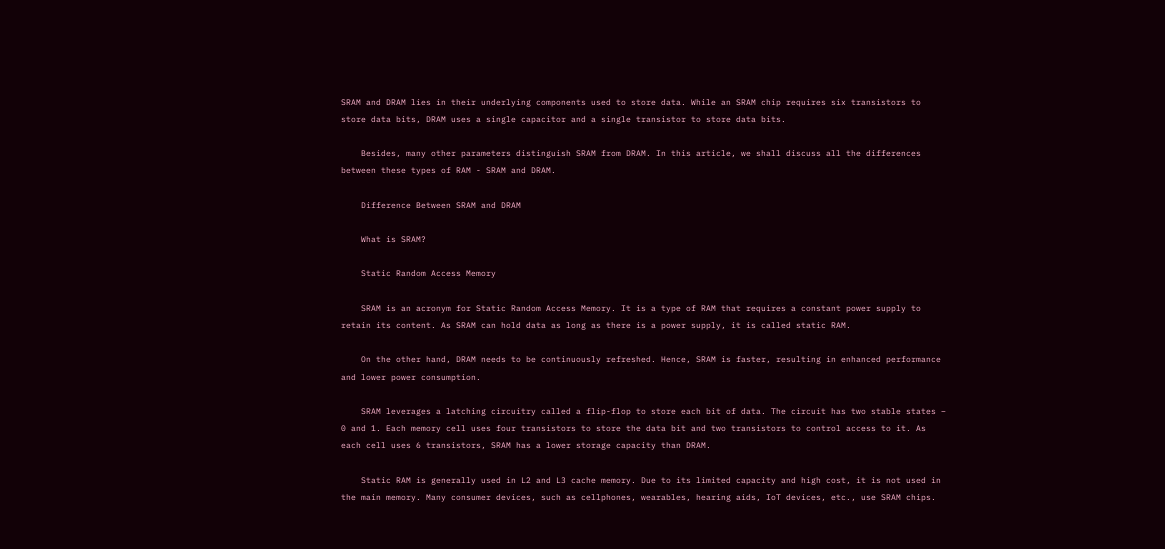SRAM and DRAM lies in their underlying components used to store data. While an SRAM chip requires six transistors to store data bits, DRAM uses a single capacitor and a single transistor to store data bits.

    Besides, many other parameters distinguish SRAM from DRAM. In this article, we shall discuss all the differences between these types of RAM - SRAM and DRAM.

    Difference Between SRAM and DRAM

    What is SRAM?

    Static Random Access Memory

    SRAM is an acronym for Static Random Access Memory. It is a type of RAM that requires a constant power supply to retain its content. As SRAM can hold data as long as there is a power supply, it is called static RAM.

    On the other hand, DRAM needs to be continuously refreshed. Hence, SRAM is faster, resulting in enhanced performance and lower power consumption.

    SRAM leverages a latching circuitry called a flip-flop to store each bit of data. The circuit has two stable states – 0 and 1. Each memory cell uses four transistors to store the data bit and two transistors to control access to it. As each cell uses 6 transistors, SRAM has a lower storage capacity than DRAM.

    Static RAM is generally used in L2 and L3 cache memory. Due to its limited capacity and high cost, it is not used in the main memory. Many consumer devices, such as cellphones, wearables, hearing aids, IoT devices, etc., use SRAM chips.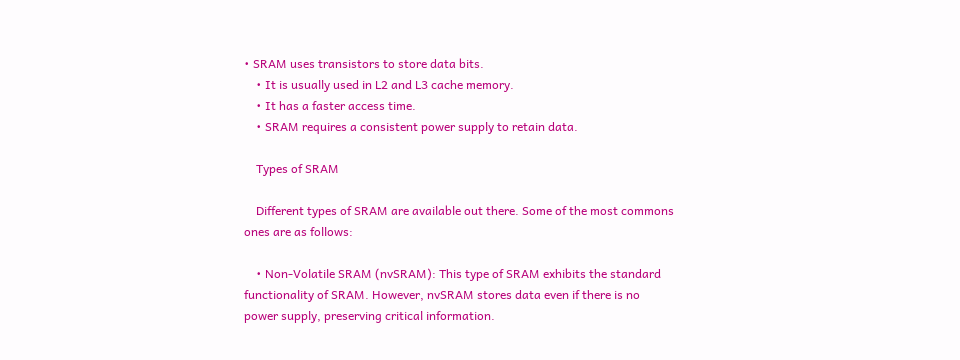• SRAM uses transistors to store data bits.
    • It is usually used in L2 and L3 cache memory.
    • It has a faster access time.
    • SRAM requires a consistent power supply to retain data.

    Types of SRAM

    Different types of SRAM are available out there. Some of the most commons ones are as follows:

    • Non-Volatile SRAM (nvSRAM): This type of SRAM exhibits the standard functionality of SRAM. However, nvSRAM stores data even if there is no power supply, preserving critical information.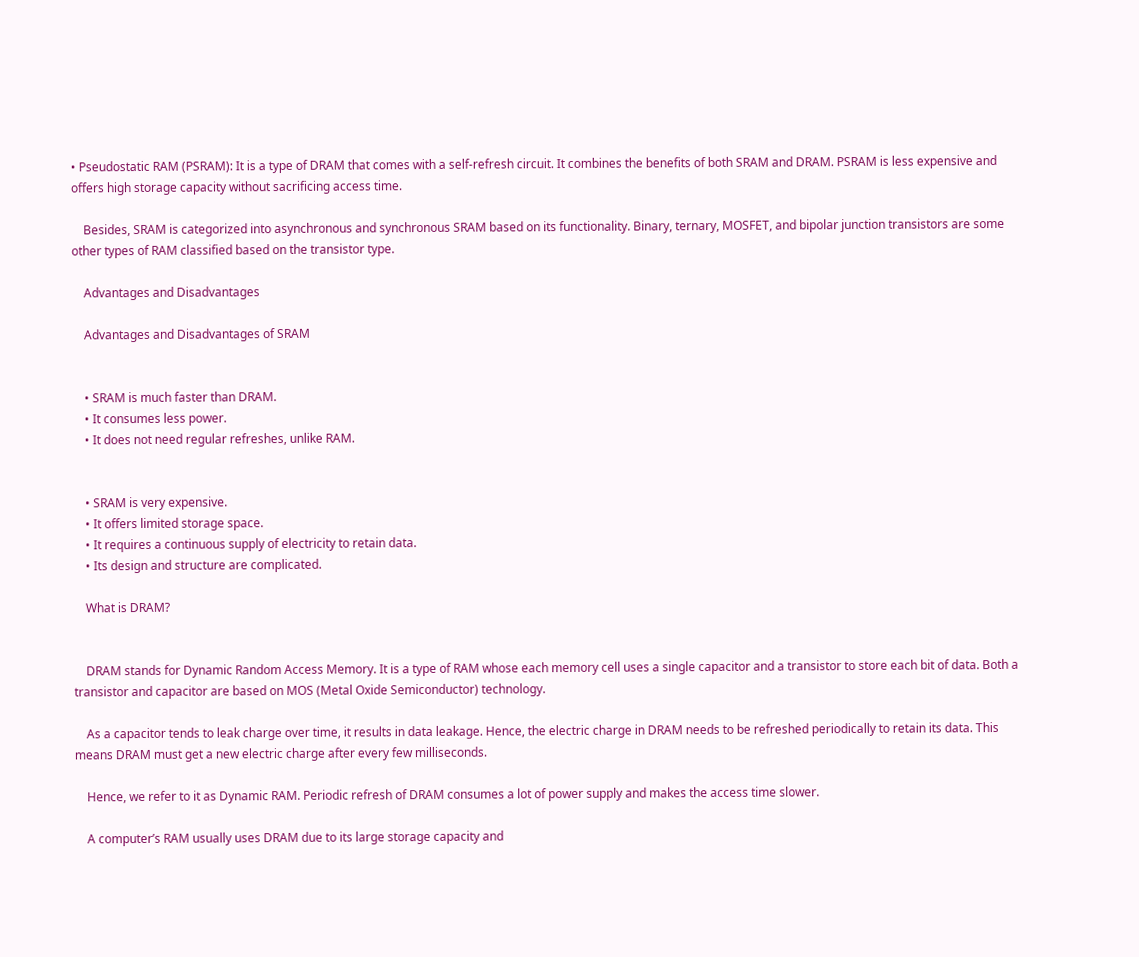• Pseudostatic RAM (PSRAM): It is a type of DRAM that comes with a self-refresh circuit. It combines the benefits of both SRAM and DRAM. PSRAM is less expensive and offers high storage capacity without sacrificing access time.

    Besides, SRAM is categorized into asynchronous and synchronous SRAM based on its functionality. Binary, ternary, MOSFET, and bipolar junction transistors are some other types of RAM classified based on the transistor type.

    Advantages and Disadvantages

    Advantages and Disadvantages of SRAM


    • SRAM is much faster than DRAM.
    • It consumes less power.
    • It does not need regular refreshes, unlike RAM.


    • SRAM is very expensive.
    • It offers limited storage space.
    • It requires a continuous supply of electricity to retain data.
    • Its design and structure are complicated.

    What is DRAM?


    DRAM stands for Dynamic Random Access Memory. It is a type of RAM whose each memory cell uses a single capacitor and a transistor to store each bit of data. Both a transistor and capacitor are based on MOS (Metal Oxide Semiconductor) technology.

    As a capacitor tends to leak charge over time, it results in data leakage. Hence, the electric charge in DRAM needs to be refreshed periodically to retain its data. This means DRAM must get a new electric charge after every few milliseconds.

    Hence, we refer to it as Dynamic RAM. Periodic refresh of DRAM consumes a lot of power supply and makes the access time slower.

    A computer’s RAM usually uses DRAM due to its large storage capacity and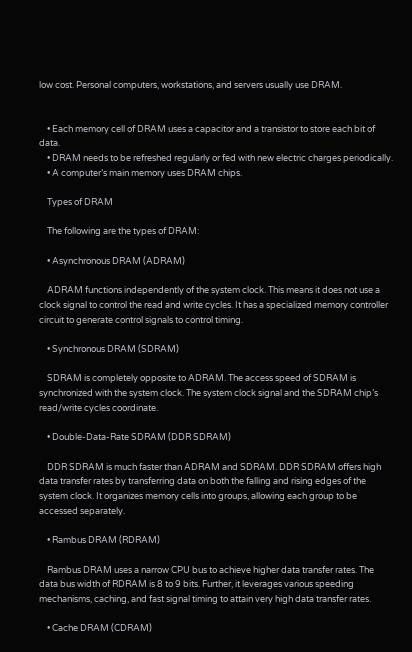low cost. Personal computers, workstations, and servers usually use DRAM.


    • Each memory cell of DRAM uses a capacitor and a transistor to store each bit of data.
    • DRAM needs to be refreshed regularly or fed with new electric charges periodically.
    • A computer’s main memory uses DRAM chips.

    Types of DRAM

    The following are the types of DRAM:

    • Asynchronous DRAM (ADRAM)

    ADRAM functions independently of the system clock. This means it does not use a clock signal to control the read and write cycles. It has a specialized memory controller circuit to generate control signals to control timing.

    • Synchronous DRAM (SDRAM)

    SDRAM is completely opposite to ADRAM. The access speed of SDRAM is synchronized with the system clock. The system clock signal and the SDRAM chip’s read/write cycles coordinate.

    • Double-Data-Rate SDRAM (DDR SDRAM)

    DDR SDRAM is much faster than ADRAM and SDRAM. DDR SDRAM offers high data transfer rates by transferring data on both the falling and rising edges of the system clock. It organizes memory cells into groups, allowing each group to be accessed separately.

    • Rambus DRAM (RDRAM)

    Rambus DRAM uses a narrow CPU bus to achieve higher data transfer rates. The data bus width of RDRAM is 8 to 9 bits. Further, it leverages various speeding mechanisms, caching, and fast signal timing to attain very high data transfer rates.

    • Cache DRAM (CDRAM)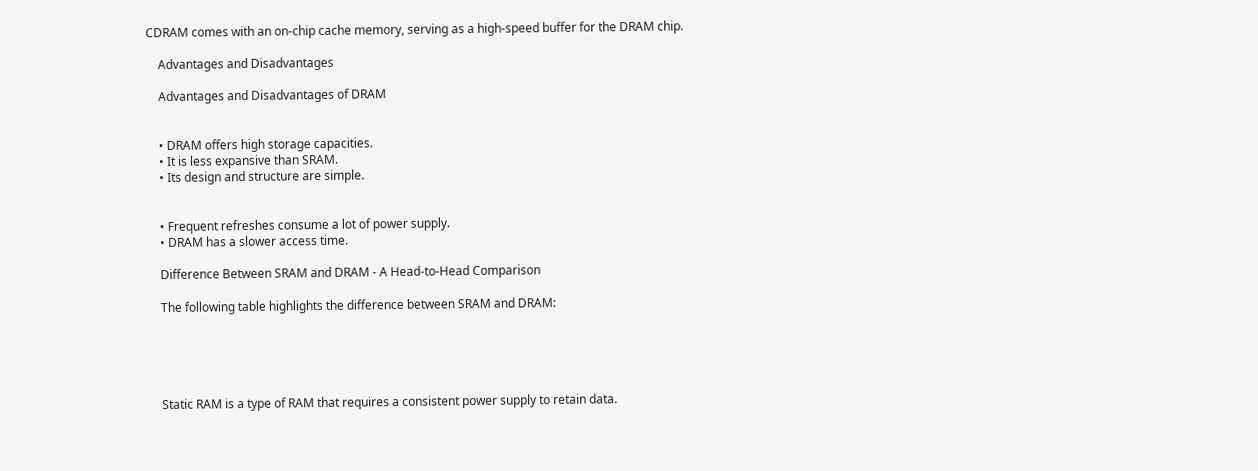CDRAM comes with an on-chip cache memory, serving as a high-speed buffer for the DRAM chip.

    Advantages and Disadvantages

    Advantages and Disadvantages of DRAM


    • DRAM offers high storage capacities.
    • It is less expansive than SRAM.
    • Its design and structure are simple.


    • Frequent refreshes consume a lot of power supply.
    • DRAM has a slower access time.

    Difference Between SRAM and DRAM - A Head-to-Head Comparison

    The following table highlights the difference between SRAM and DRAM:





    Static RAM is a type of RAM that requires a consistent power supply to retain data.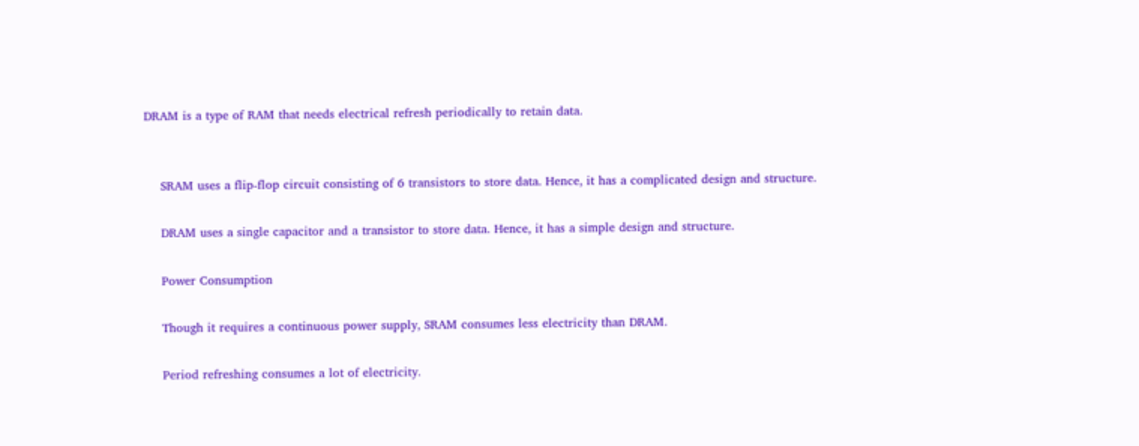DRAM is a type of RAM that needs electrical refresh periodically to retain data.


    SRAM uses a flip-flop circuit consisting of 6 transistors to store data. Hence, it has a complicated design and structure.

    DRAM uses a single capacitor and a transistor to store data. Hence, it has a simple design and structure.

    Power Consumption

    Though it requires a continuous power supply, SRAM consumes less electricity than DRAM.

    Period refreshing consumes a lot of electricity.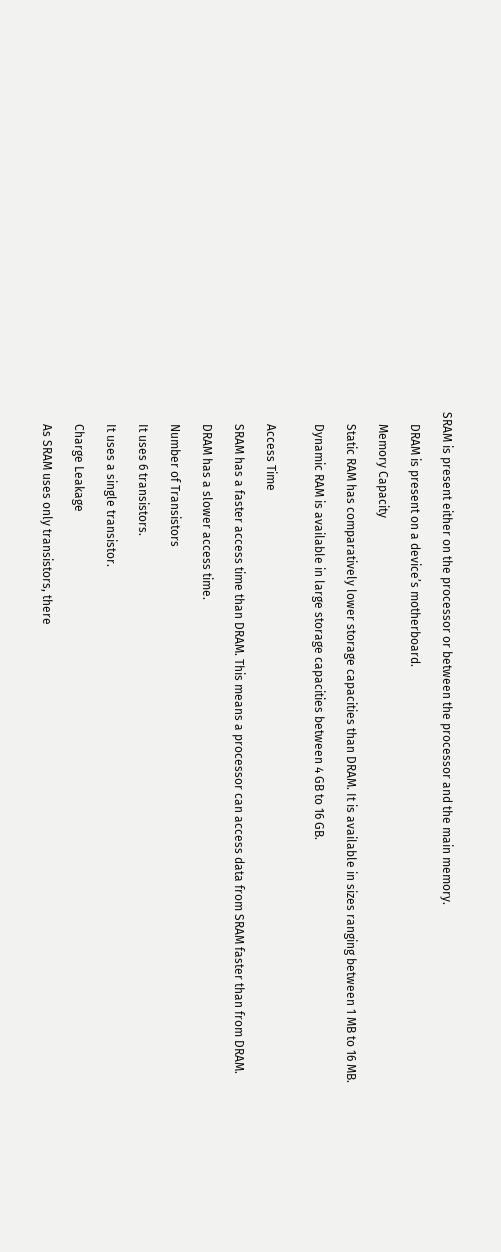SRAM is present either on the processor or between the processor and the main memory.

    DRAM is present on a device’s motherboard.

    Memory Capacity

    Static RAM has comparatively lower storage capacities than DRAM. It is available in sizes ranging between 1 MB to 16 MB.

    Dynamic RAM is available in large storage capacities between 4 GB to 16 GB.


    Access Time

    SRAM has a faster access time than DRAM. This means a processor can access data from SRAM faster than from DRAM.

    DRAM has a slower access time.

    Number of Transistors

    It uses 6 transistors.

    It uses a single transistor.

    Charge Leakage

    As SRAM uses only transistors, there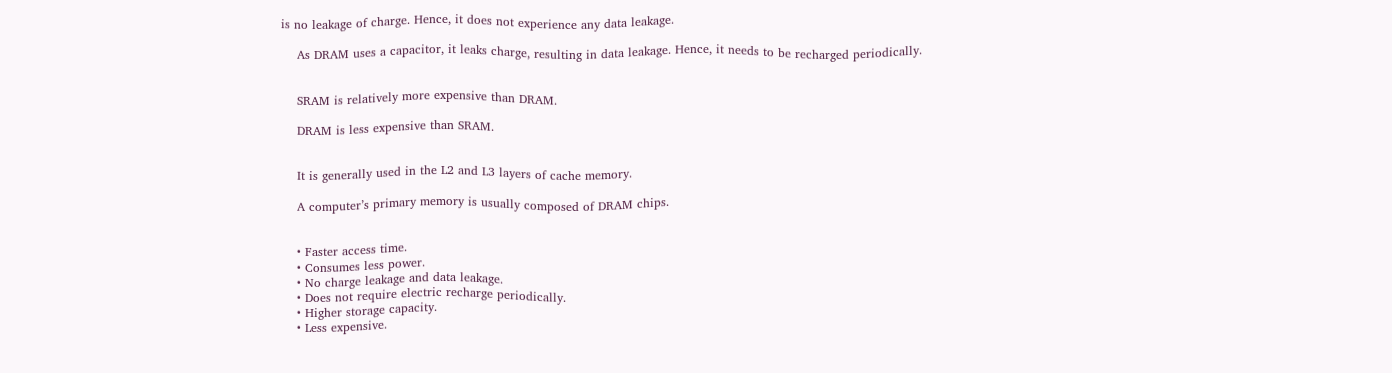is no leakage of charge. Hence, it does not experience any data leakage.

    As DRAM uses a capacitor, it leaks charge, resulting in data leakage. Hence, it needs to be recharged periodically.


    SRAM is relatively more expensive than DRAM.

    DRAM is less expensive than SRAM.


    It is generally used in the L2 and L3 layers of cache memory.

    A computer’s primary memory is usually composed of DRAM chips.


    • Faster access time.
    • Consumes less power.
    • No charge leakage and data leakage.
    • Does not require electric recharge periodically.
    • Higher storage capacity.
    • Less expensive.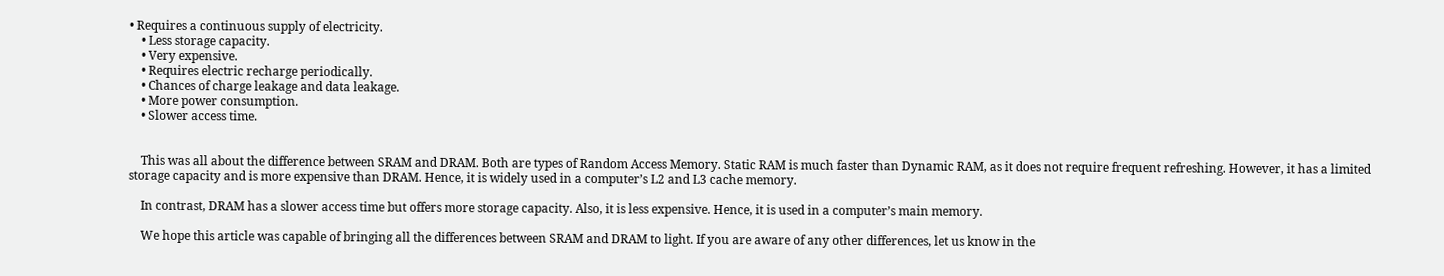• Requires a continuous supply of electricity.
    • Less storage capacity.
    • Very expensive.
    • Requires electric recharge periodically.
    • Chances of charge leakage and data leakage.
    • More power consumption.
    • Slower access time.


    This was all about the difference between SRAM and DRAM. Both are types of Random Access Memory. Static RAM is much faster than Dynamic RAM, as it does not require frequent refreshing. However, it has a limited storage capacity and is more expensive than DRAM. Hence, it is widely used in a computer’s L2 and L3 cache memory.

    In contrast, DRAM has a slower access time but offers more storage capacity. Also, it is less expensive. Hence, it is used in a computer’s main memory.

    We hope this article was capable of bringing all the differences between SRAM and DRAM to light. If you are aware of any other differences, let us know in the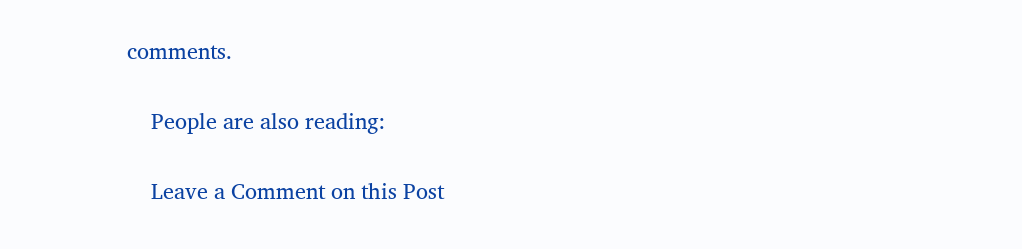comments.

    People are also reading:

    Leave a Comment on this Post